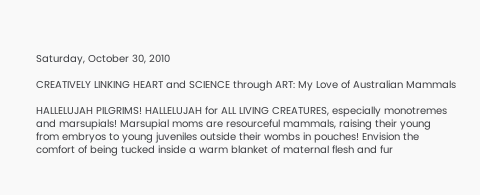Saturday, October 30, 2010

CREATIVELY LINKING HEART and SCIENCE through ART: My Love of Australian Mammals

HALLELUJAH PILGRIMS! HALLELUJAH for ALL LIVING CREATURES, especially monotremes and marsupials! Marsupial moms are resourceful mammals, raising their young from embryos to young juveniles outside their wombs in pouches! Envision the comfort of being tucked inside a warm blanket of maternal flesh and fur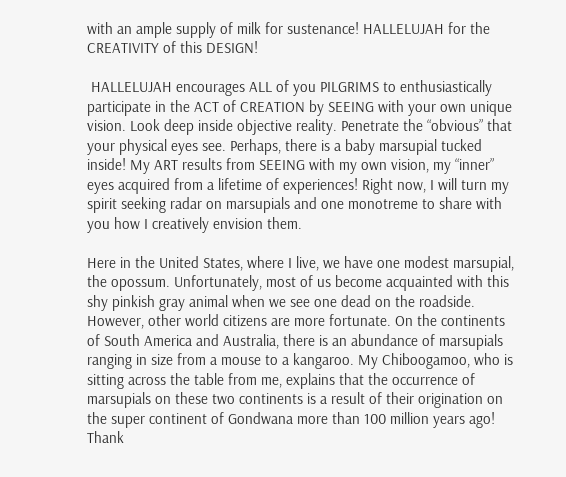with an ample supply of milk for sustenance! HALLELUJAH for the CREATIVITY of this DESIGN!

 HALLELUJAH encourages ALL of you PILGRIMS to enthusiastically participate in the ACT of CREATION by SEEING with your own unique vision. Look deep inside objective reality. Penetrate the “obvious” that your physical eyes see. Perhaps, there is a baby marsupial tucked inside! My ART results from SEEING with my own vision, my “inner” eyes acquired from a lifetime of experiences! Right now, I will turn my spirit seeking radar on marsupials and one monotreme to share with you how I creatively envision them.

Here in the United States, where I live, we have one modest marsupial, the opossum. Unfortunately, most of us become acquainted with this shy pinkish gray animal when we see one dead on the roadside. However, other world citizens are more fortunate. On the continents of South America and Australia, there is an abundance of marsupials ranging in size from a mouse to a kangaroo. My Chiboogamoo, who is sitting across the table from me, explains that the occurrence of marsupials on these two continents is a result of their origination on the super continent of Gondwana more than 100 million years ago! Thank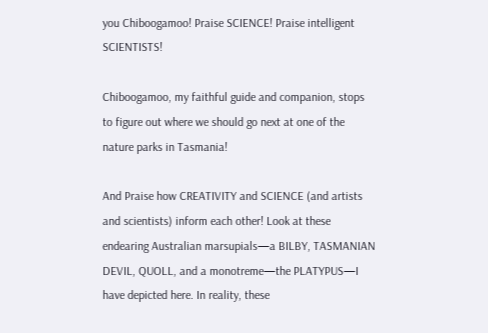you Chiboogamoo! Praise SCIENCE! Praise intelligent SCIENTISTS!

Chiboogamoo, my faithful guide and companion, stops to figure out where we should go next at one of the nature parks in Tasmania!

And Praise how CREATIVITY and SCIENCE (and artists and scientists) inform each other! Look at these endearing Australian marsupials—a BILBY, TASMANIAN DEVIL, QUOLL, and a monotreme—the PLATYPUS—I have depicted here. In reality, these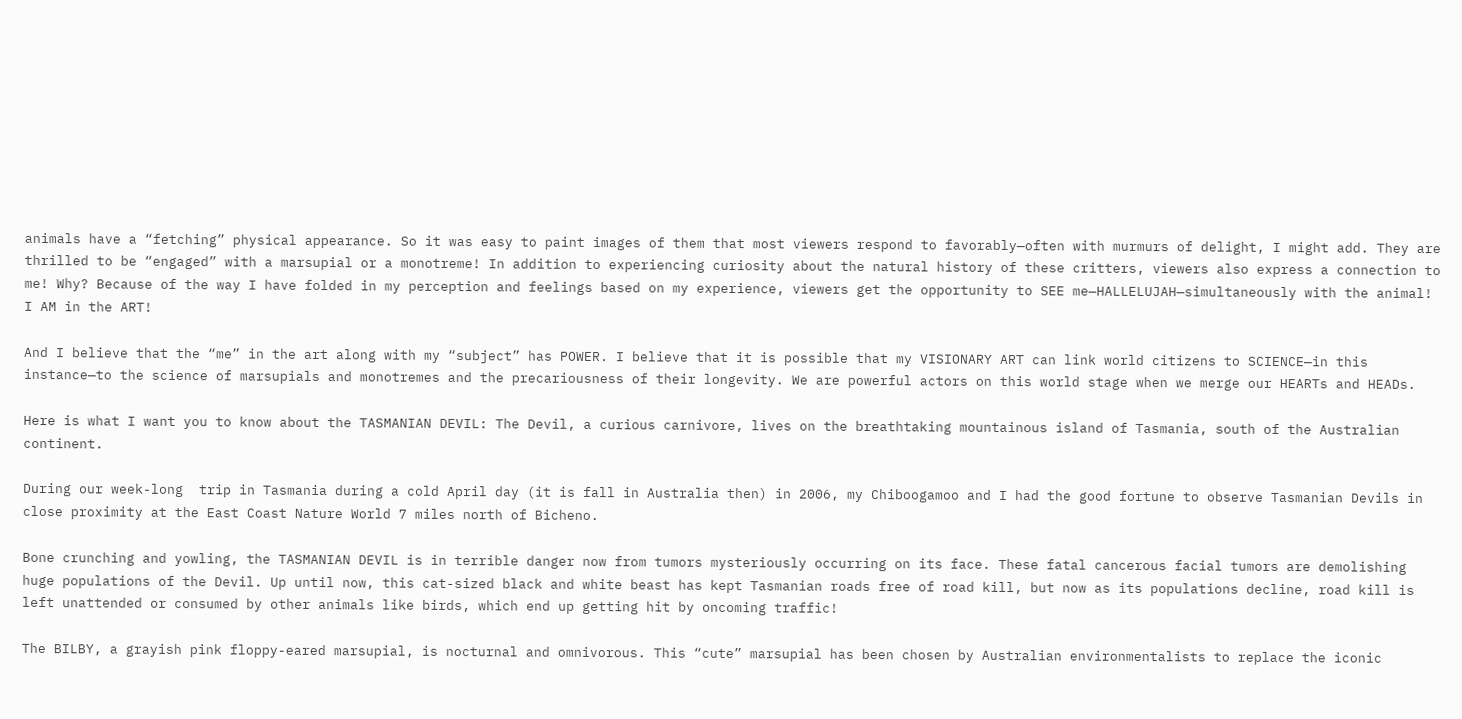animals have a “fetching” physical appearance. So it was easy to paint images of them that most viewers respond to favorably—often with murmurs of delight, I might add. They are thrilled to be “engaged” with a marsupial or a monotreme! In addition to experiencing curiosity about the natural history of these critters, viewers also express a connection to me! Why? Because of the way I have folded in my perception and feelings based on my experience, viewers get the opportunity to SEE me—HALLELUJAH—simultaneously with the animal! I AM in the ART!

And I believe that the “me” in the art along with my “subject” has POWER. I believe that it is possible that my VISIONARY ART can link world citizens to SCIENCE—in this instance—to the science of marsupials and monotremes and the precariousness of their longevity. We are powerful actors on this world stage when we merge our HEARTs and HEADs.

Here is what I want you to know about the TASMANIAN DEVIL: The Devil, a curious carnivore, lives on the breathtaking mountainous island of Tasmania, south of the Australian continent.

During our week-long  trip in Tasmania during a cold April day (it is fall in Australia then) in 2006, my Chiboogamoo and I had the good fortune to observe Tasmanian Devils in close proximity at the East Coast Nature World 7 miles north of Bicheno.

Bone crunching and yowling, the TASMANIAN DEVIL is in terrible danger now from tumors mysteriously occurring on its face. These fatal cancerous facial tumors are demolishing huge populations of the Devil. Up until now, this cat-sized black and white beast has kept Tasmanian roads free of road kill, but now as its populations decline, road kill is left unattended or consumed by other animals like birds, which end up getting hit by oncoming traffic!

The BILBY, a grayish pink floppy-eared marsupial, is nocturnal and omnivorous. This “cute” marsupial has been chosen by Australian environmentalists to replace the iconic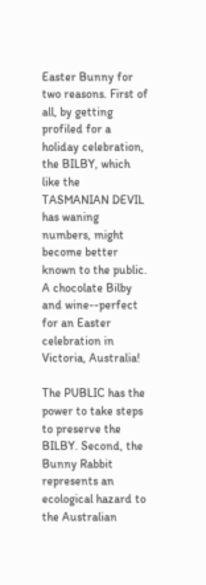Easter Bunny for two reasons. First of all, by getting profiled for a holiday celebration, the BILBY, which like the TASMANIAN DEVIL has waning numbers, might become better known to the public.  A chocolate Bilby and wine--perfect for an Easter celebration in Victoria, Australia!

The PUBLIC has the power to take steps to preserve the BILBY. Second, the Bunny Rabbit represents an ecological hazard to the Australian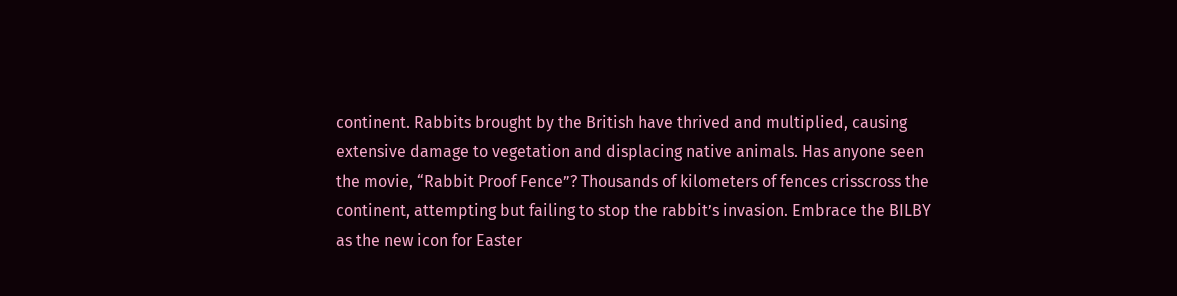continent. Rabbits brought by the British have thrived and multiplied, causing extensive damage to vegetation and displacing native animals. Has anyone seen the movie, “Rabbit Proof Fence”? Thousands of kilometers of fences crisscross the continent, attempting but failing to stop the rabbit’s invasion. Embrace the BILBY as the new icon for Easter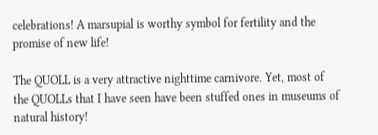celebrations! A marsupial is worthy symbol for fertility and the promise of new life!

The QUOLL is a very attractive nighttime carnivore. Yet, most of the QUOLLs that I have seen have been stuffed ones in museums of natural history!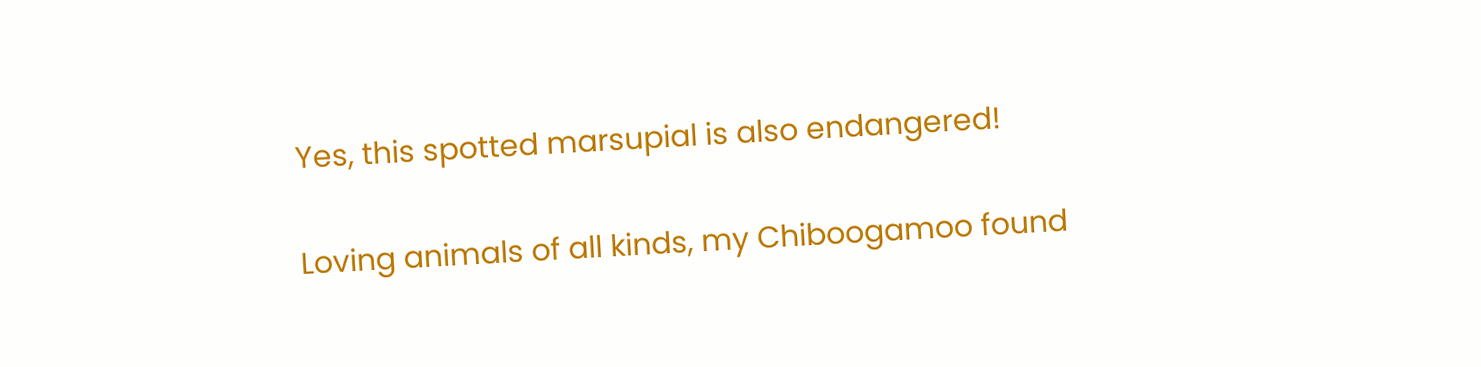Yes, this spotted marsupial is also endangered!

Loving animals of all kinds, my Chiboogamoo found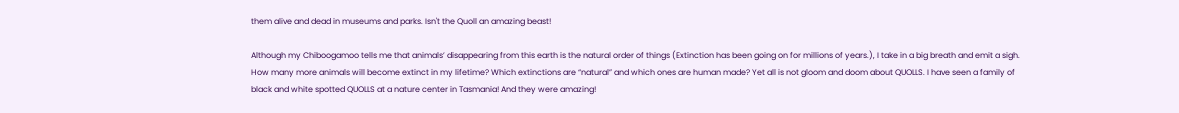them alive and dead in museums and parks. Isn't the Quoll an amazing beast!

Although my Chiboogamoo tells me that animals’ disappearing from this earth is the natural order of things (Extinction has been going on for millions of years.), I take in a big breath and emit a sigh. How many more animals will become extinct in my lifetime? Which extinctions are “natural” and which ones are human made? Yet all is not gloom and doom about QUOLLS. I have seen a family of black and white spotted QUOLLS at a nature center in Tasmania! And they were amazing!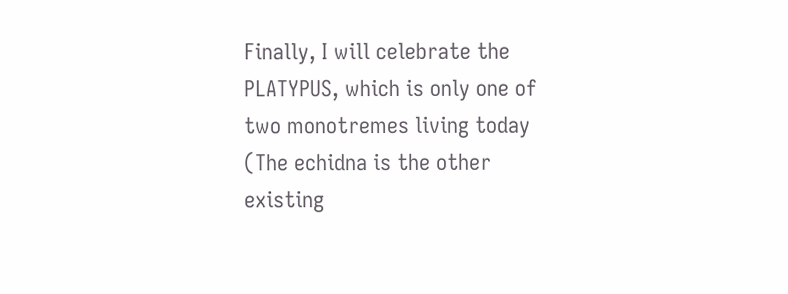Finally, I will celebrate the PLATYPUS, which is only one of two monotremes living today (The echidna is the other existing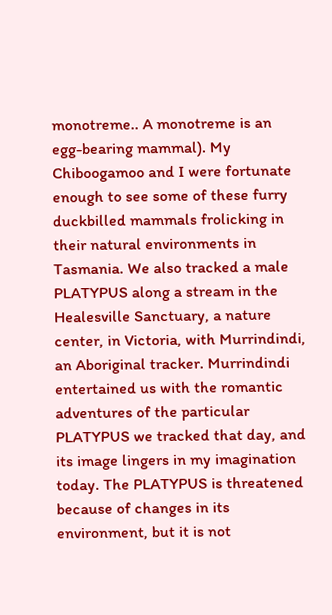monotreme.. A monotreme is an egg-bearing mammal). My Chiboogamoo and I were fortunate enough to see some of these furry duckbilled mammals frolicking in their natural environments in Tasmania. We also tracked a male PLATYPUS along a stream in the Healesville Sanctuary, a nature center, in Victoria, with Murrindindi, an Aboriginal tracker. Murrindindi entertained us with the romantic adventures of the particular PLATYPUS we tracked that day, and its image lingers in my imagination today. The PLATYPUS is threatened because of changes in its environment, but it is not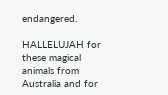endangered.

HALLELUJAH for these magical animals from Australia and for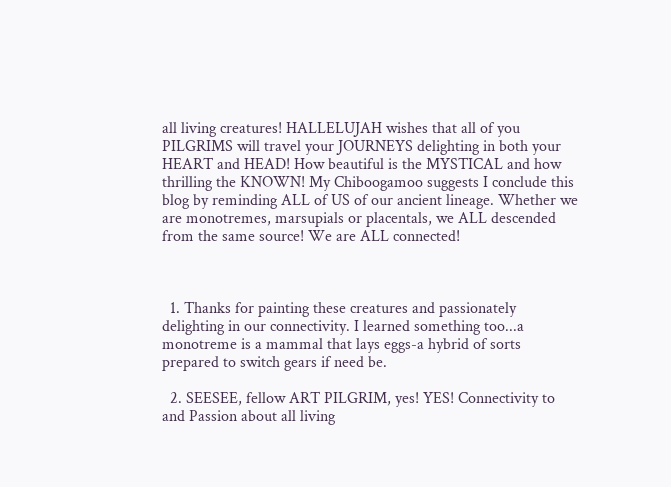all living creatures! HALLELUJAH wishes that all of you PILGRIMS will travel your JOURNEYS delighting in both your HEART and HEAD! How beautiful is the MYSTICAL and how thrilling the KNOWN! My Chiboogamoo suggests I conclude this blog by reminding ALL of US of our ancient lineage. Whether we are monotremes, marsupials or placentals, we ALL descended from the same source! We are ALL connected!



  1. Thanks for painting these creatures and passionately delighting in our connectivity. I learned something too...a monotreme is a mammal that lays eggs-a hybrid of sorts prepared to switch gears if need be.

  2. SEESEE, fellow ART PILGRIM, yes! YES! Connectivity to and Passion about all living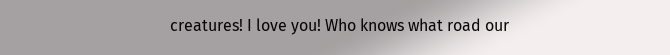creatures! I love you! Who knows what road our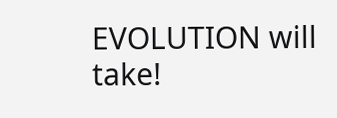EVOLUTION will take!